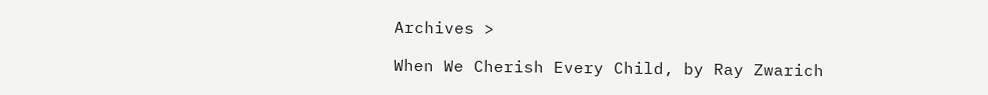Archives >

When We Cherish Every Child, by Ray Zwarich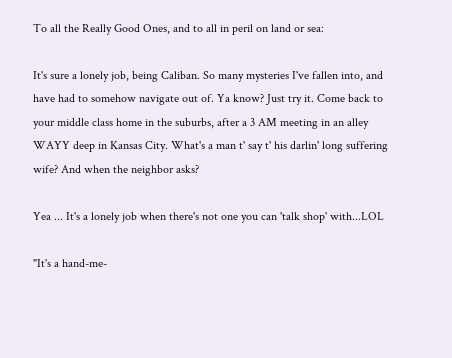To all the Really Good Ones, and to all in peril on land or sea:

It's sure a lonely job, being Caliban. So many mysteries I've fallen into, and have had to somehow navigate out of. Ya know? Just try it. Come back to your middle class home in the suburbs, after a 3 AM meeting in an alley WAYY deep in Kansas City. What's a man t' say t' his darlin' long suffering wife? And when the neighbor asks?

Yea ... It's a lonely job when there's not one you can 'talk shop' with...LOL

"It's a hand-me-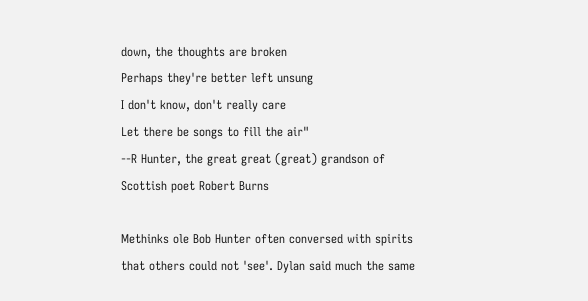down, the thoughts are broken
Perhaps they're better left unsung
I don't know, don't really care
Let there be songs to fill the air"
--R Hunter, the great great (great) grandson of Scottish poet Robert Burns

Methinks ole Bob Hunter often conversed with spirits that others could not 'see'. Dylan said much the same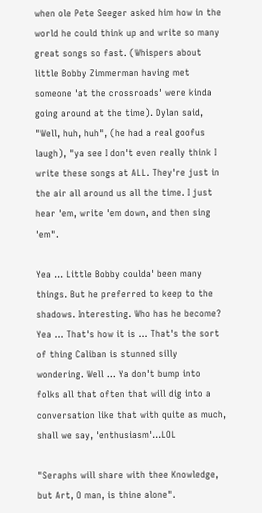when ole Pete Seeger asked him how in the world he could think up and write so many great songs so fast. (Whispers about little Bobby Zimmerman having met someone 'at the crossroads' were kinda going around at the time). Dylan said, "Well, huh, huh", (he had a real goofus laugh), "ya see I don't even really think I write these songs at ALL. They're just in the air all around us all the time. I just hear 'em, write 'em down, and then sing 'em".

Yea ... Little Bobby coulda' been many things. But he preferred to keep to the shadows. Interesting. Who has he become? Yea ... That's how it is ... That's the sort of thing Caliban is stunned silly wondering. Well ... Ya don't bump into folks all that often that will dig into a conversation like that with quite as much, shall we say, 'enthusiasm'...LOL

"Seraphs will share with thee Knowledge, but Art, O man, is thine alone".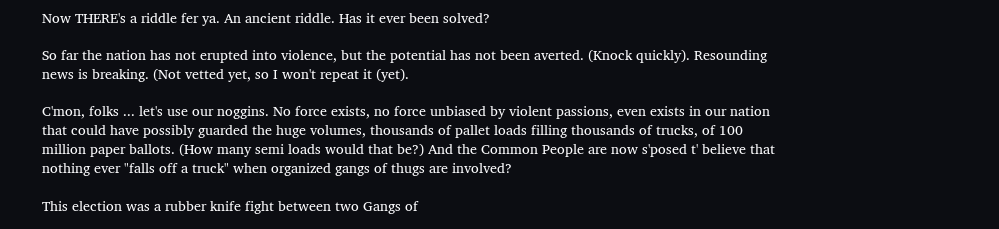Now THERE's a riddle fer ya. An ancient riddle. Has it ever been solved?

So far the nation has not erupted into violence, but the potential has not been averted. (Knock quickly). Resounding news is breaking. (Not vetted yet, so I won't repeat it (yet).

C'mon, folks ... let's use our noggins. No force exists, no force unbiased by violent passions, even exists in our nation that could have possibly guarded the huge volumes, thousands of pallet loads filling thousands of trucks, of 100 million paper ballots. (How many semi loads would that be?) And the Common People are now s'posed t' believe that nothing ever "falls off a truck" when organized gangs of thugs are involved?

This election was a rubber knife fight between two Gangs of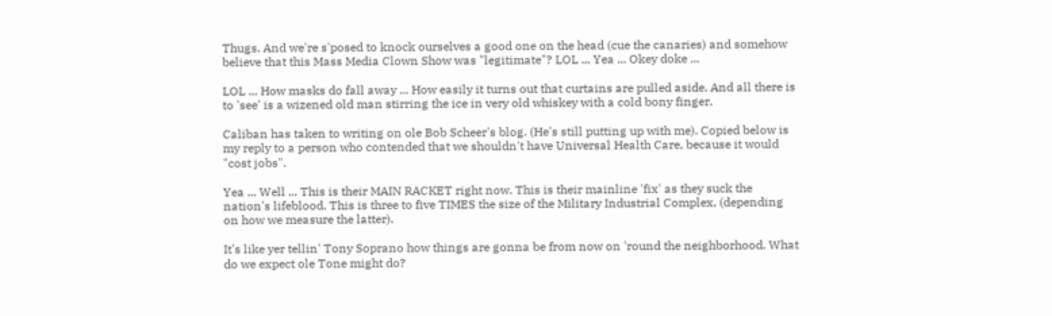Thugs. And we're s'posed to knock ourselves a good one on the head (cue the canaries) and somehow believe that this Mass Media Clown Show was "legitimate"? LOL ... Yea ... Okey doke ...

LOL ... How masks do fall away ... How easily it turns out that curtains are pulled aside. And all there is to 'see' is a wizened old man stirring the ice in very old whiskey with a cold bony finger.

Caliban has taken to writing on ole Bob Scheer's blog. (He's still putting up with me). Copied below is my reply to a person who contended that we shouldn't have Universal Health Care, because it would "cost jobs".

Yea ... Well ... This is their MAIN RACKET right now. This is their mainline 'fix' as they suck the nation's lifeblood. This is three to five TIMES the size of the Military Industrial Complex, (depending on how we measure the latter).

It's like yer tellin' Tony Soprano how things are gonna be from now on 'round the neighborhood. What do we expect ole Tone might do?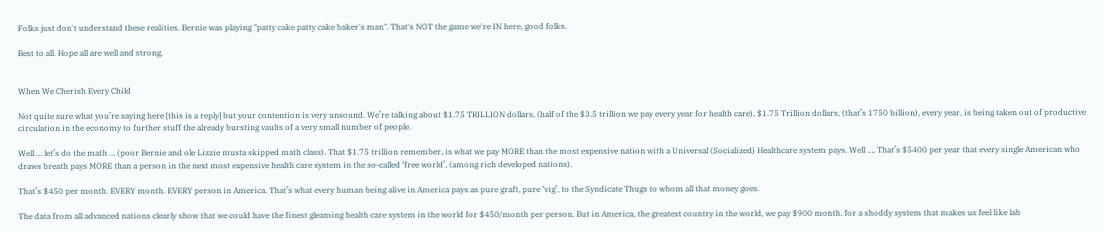Folks just don't understand these realities. Bernie was playing "patty cake patty cake baker's man". That's NOT the game we're IN here, good folks.

Best to all. Hope all are well and strong,


When We Cherish Every Child

Not quite sure what you’re saying here [this is a reply] but your contention is very unsound. We’re talking about $1.75 TRILLION dollars, (half of the $3.5 trillion we pay every year for health care), $1.75 Trillion dollars, (that’s 1750 billion), every year, is being taken out of productive circulation in the economy to further stuff the already bursting vaults of a very small number of people.

Well … let’s do the math … (poor Bernie and ole Lizzie musta skipped math class). That $1.75 trillion remember, is what we pay MORE than the most expensive nation with a Universal (Socialized) Healthcare system pays. Well …. That’s $5400 per year that every single American who draws breath pays MORE than a person in the next most expensive health care system in the so-called ‘free world’, (among rich developed nations).

That’s $450 per month. EVERY month. EVERY person in America. That’s what every human being alive in America pays as pure graft, pure ‘vig’, to the Syndicate Thugs to whom all that money goes.

The data from all advanced nations clearly show that we could have the finest gleaming health care system in the world for $450/month per person. But in America, the greatest country in the world, we pay $900 month. for a shoddy system that makes us feel like lab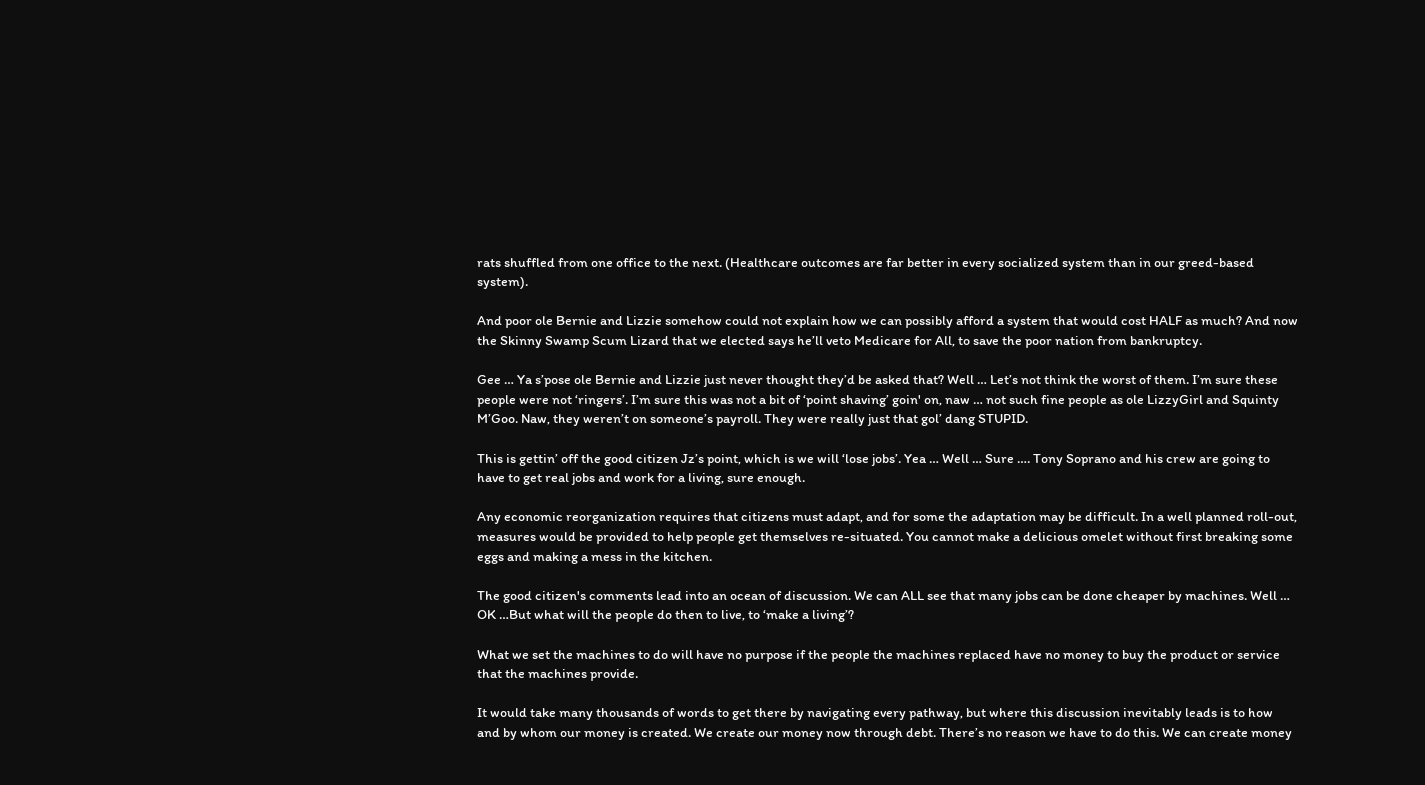rats shuffled from one office to the next. (Healthcare outcomes are far better in every socialized system than in our greed-based system).

And poor ole Bernie and Lizzie somehow could not explain how we can possibly afford a system that would cost HALF as much? And now the Skinny Swamp Scum Lizard that we elected says he’ll veto Medicare for All, to save the poor nation from bankruptcy.

Gee … Ya s’pose ole Bernie and Lizzie just never thought they’d be asked that? Well … Let’s not think the worst of them. I’m sure these people were not ‘ringers’. I’m sure this was not a bit of ‘point shaving’ goin' on, naw … not such fine people as ole LizzyGirl and Squinty M’Goo. Naw, they weren’t on someone’s payroll. They were really just that gol’ dang STUPID.

This is gettin’ off the good citizen Jz’s point, which is we will ‘lose jobs’. Yea … Well … Sure …. Tony Soprano and his crew are going to have to get real jobs and work for a living, sure enough.

Any economic reorganization requires that citizens must adapt, and for some the adaptation may be difficult. In a well planned roll-out, measures would be provided to help people get themselves re-situated. You cannot make a delicious omelet without first breaking some eggs and making a mess in the kitchen.

The good citizen's comments lead into an ocean of discussion. We can ALL see that many jobs can be done cheaper by machines. Well … OK …But what will the people do then to live, to ‘make a living’?

What we set the machines to do will have no purpose if the people the machines replaced have no money to buy the product or service that the machines provide.

It would take many thousands of words to get there by navigating every pathway, but where this discussion inevitably leads is to how and by whom our money is created. We create our money now through debt. There’s no reason we have to do this. We can create money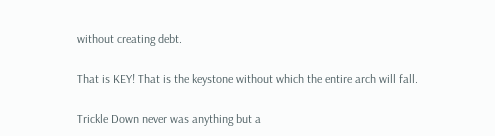without creating debt.

That is KEY! That is the keystone without which the entire arch will fall.

Trickle Down never was anything but a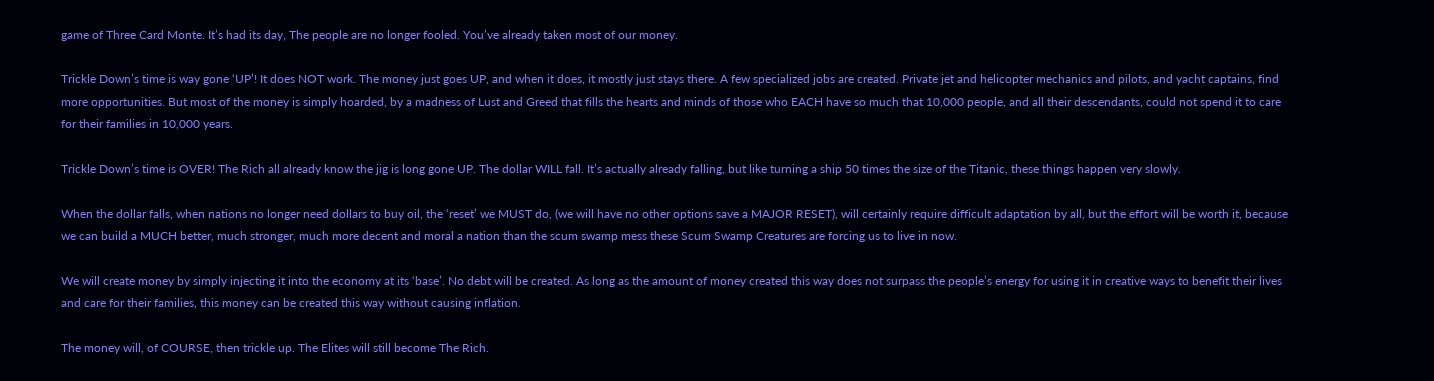game of Three Card Monte. It’s had its day, The people are no longer fooled. You’ve already taken most of our money.

Trickle Down’s time is way gone ‘UP’! It does NOT work. The money just goes UP, and when it does, it mostly just stays there. A few specialized jobs are created. Private jet and helicopter mechanics and pilots, and yacht captains, find more opportunities. But most of the money is simply hoarded, by a madness of Lust and Greed that fills the hearts and minds of those who EACH have so much that 10,000 people, and all their descendants, could not spend it to care for their families in 10,000 years.

Trickle Down’s time is OVER! The Rich all already know the jig is long gone UP. The dollar WILL fall. It’s actually already falling, but like turning a ship 50 times the size of the Titanic, these things happen very slowly.

When the dollar falls, when nations no longer need dollars to buy oil, the ‘reset’ we MUST do, (we will have no other options save a MAJOR RESET), will certainly require difficult adaptation by all, but the effort will be worth it, because we can build a MUCH better, much stronger, much more decent and moral a nation than the scum swamp mess these Scum Swamp Creatures are forcing us to live in now.

We will create money by simply injecting it into the economy at its ‘base’. No debt will be created. As long as the amount of money created this way does not surpass the people’s energy for using it in creative ways to benefit their lives and care for their families, this money can be created this way without causing inflation.

The money will, of COURSE, then trickle up. The Elites will still become The Rich.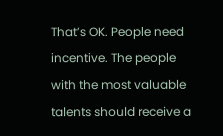That’s OK. People need incentive. The people with the most valuable talents should receive a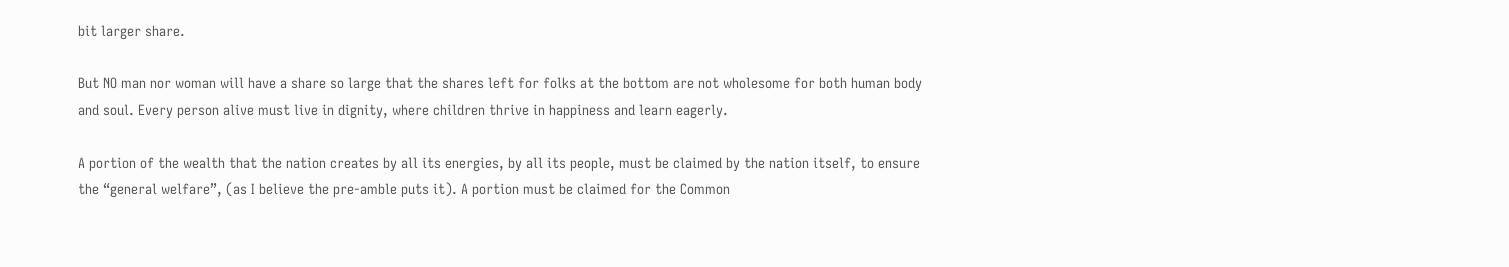bit larger share.

But NO man nor woman will have a share so large that the shares left for folks at the bottom are not wholesome for both human body and soul. Every person alive must live in dignity, where children thrive in happiness and learn eagerly.

A portion of the wealth that the nation creates by all its energies, by all its people, must be claimed by the nation itself, to ensure the “general welfare”, (as I believe the pre-amble puts it). A portion must be claimed for the Common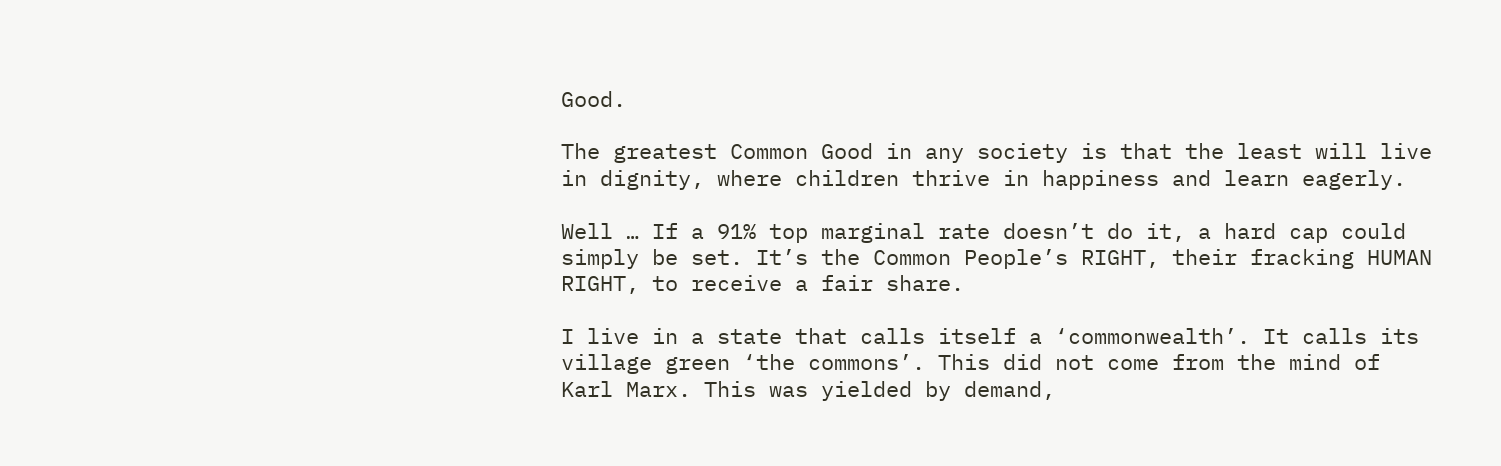Good.

The greatest Common Good in any society is that the least will live in dignity, where children thrive in happiness and learn eagerly.

Well … If a 91% top marginal rate doesn’t do it, a hard cap could simply be set. It’s the Common People’s RIGHT, their fracking HUMAN RIGHT, to receive a fair share.

I live in a state that calls itself a ‘commonwealth’. It calls its village green ‘the commons’. This did not come from the mind of Karl Marx. This was yielded by demand,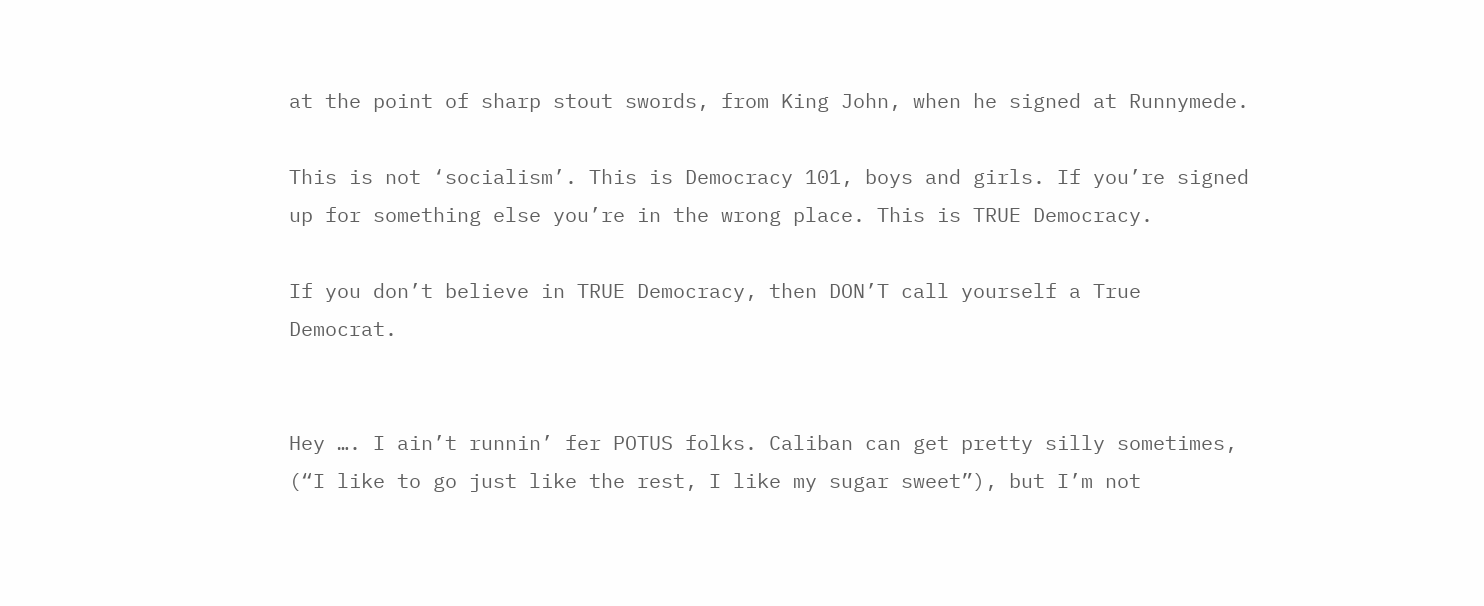at the point of sharp stout swords, from King John, when he signed at Runnymede.

This is not ‘socialism’. This is Democracy 101, boys and girls. If you’re signed up for something else you’re in the wrong place. This is TRUE Democracy.

If you don’t believe in TRUE Democracy, then DON’T call yourself a True Democrat.


Hey …. I ain’t runnin’ fer POTUS folks. Caliban can get pretty silly sometimes, (“I like to go just like the rest, I like my sugar sweet”), but I’m not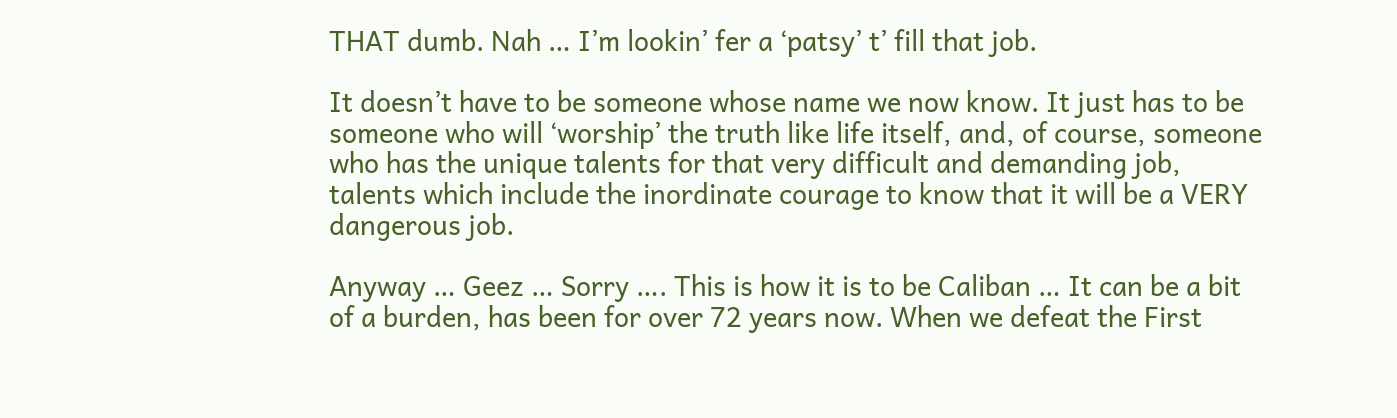THAT dumb. Nah … I’m lookin’ fer a ‘patsy’ t’ fill that job.

It doesn’t have to be someone whose name we now know. It just has to be someone who will ‘worship’ the truth like life itself, and, of course, someone who has the unique talents for that very difficult and demanding job, talents which include the inordinate courage to know that it will be a VERY dangerous job.

Anyway … Geez … Sorry …. This is how it is to be Caliban … It can be a bit of a burden, has been for over 72 years now. When we defeat the First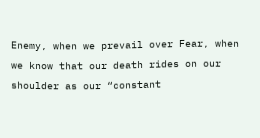Enemy, when we prevail over Fear, when we know that our death rides on our shoulder as our “constant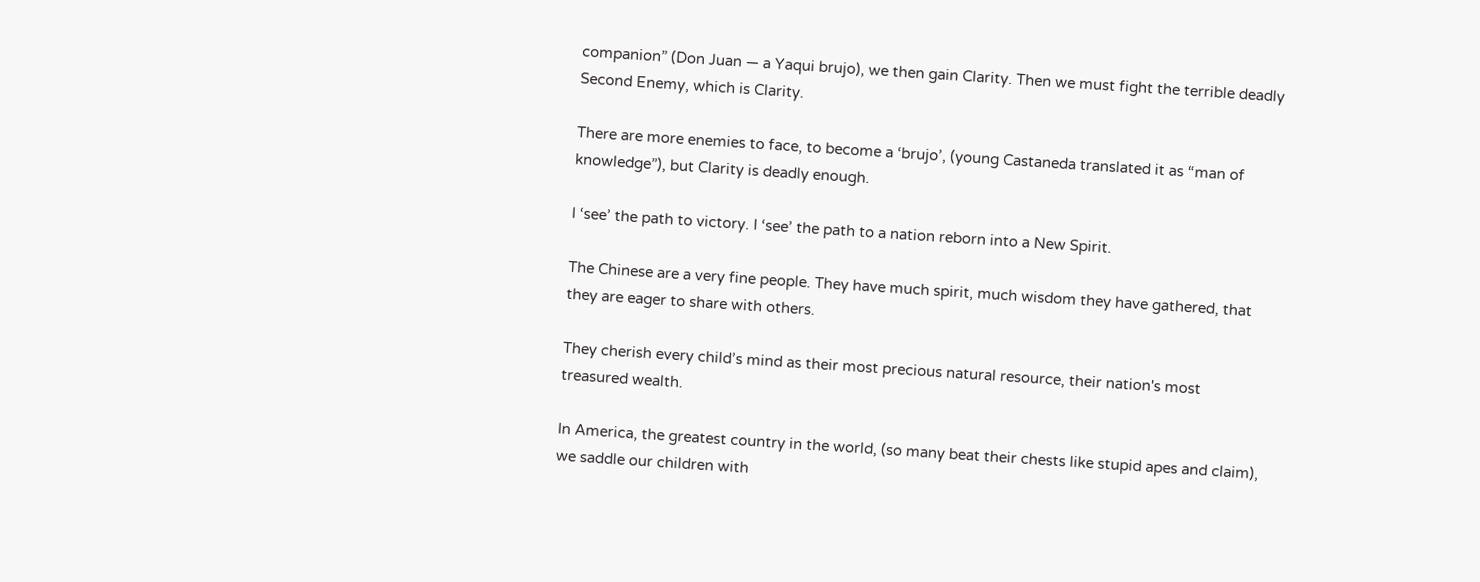companion” (Don Juan — a Yaqui brujo), we then gain Clarity. Then we must fight the terrible deadly Second Enemy, which is Clarity.

There are more enemies to face, to become a ‘brujo’, (young Castaneda translated it as “man of knowledge”), but Clarity is deadly enough.

I ‘see’ the path to victory. I ‘see’ the path to a nation reborn into a New Spirit.

The Chinese are a very fine people. They have much spirit, much wisdom they have gathered, that they are eager to share with others.

They cherish every child’s mind as their most precious natural resource, their nation's most treasured wealth.

In America, the greatest country in the world, (so many beat their chests like stupid apes and claim), we saddle our children with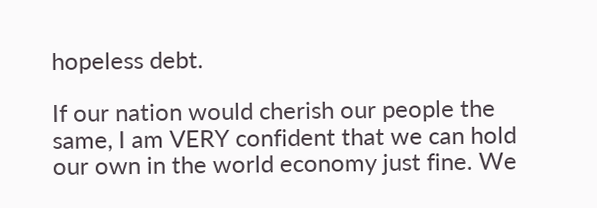hopeless debt.

If our nation would cherish our people the same, I am VERY confident that we can hold our own in the world economy just fine. We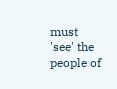must 'see' the people of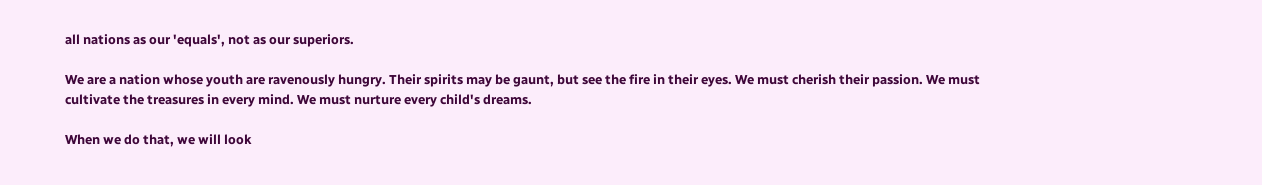all nations as our 'equals', not as our superiors.

We are a nation whose youth are ravenously hungry. Their spirits may be gaunt, but see the fire in their eyes. We must cherish their passion. We must cultivate the treasures in every mind. We must nurture every child's dreams.

When we do that, we will look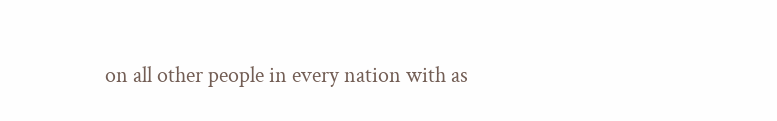on all other people in every nation with as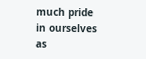much pride in ourselves as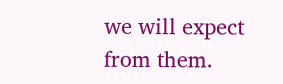we will expect from them.